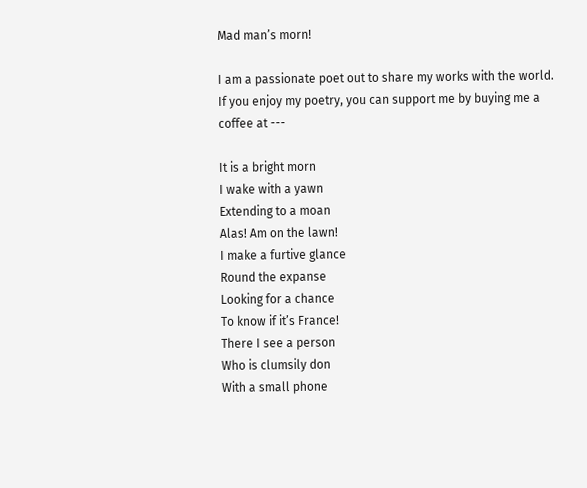Mad man’s morn!

I am a passionate poet out to share my works with the world. If you enjoy my poetry, you can support me by buying me a coffee at ---

It is a bright morn
I wake with a yawn
Extending to a moan
Alas! Am on the lawn!
I make a furtive glance
Round the expanse
Looking for a chance
To know if it’s France!
There I see a person
Who is clumsily don
With a small phone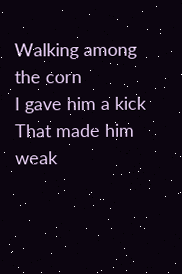Walking among the corn
I gave him a kick
That made him weak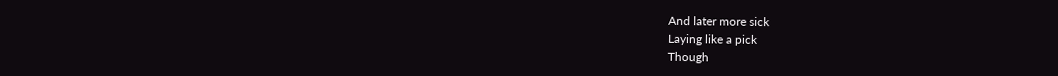And later more sick
Laying like a pick
Though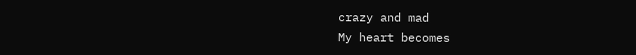crazy and mad
My heart becomes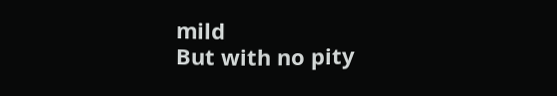mild
But with no pity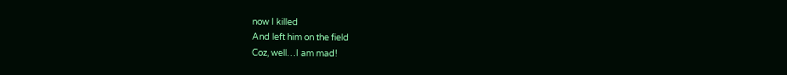now I killed
And left him on the field
Coz, well…I am mad!